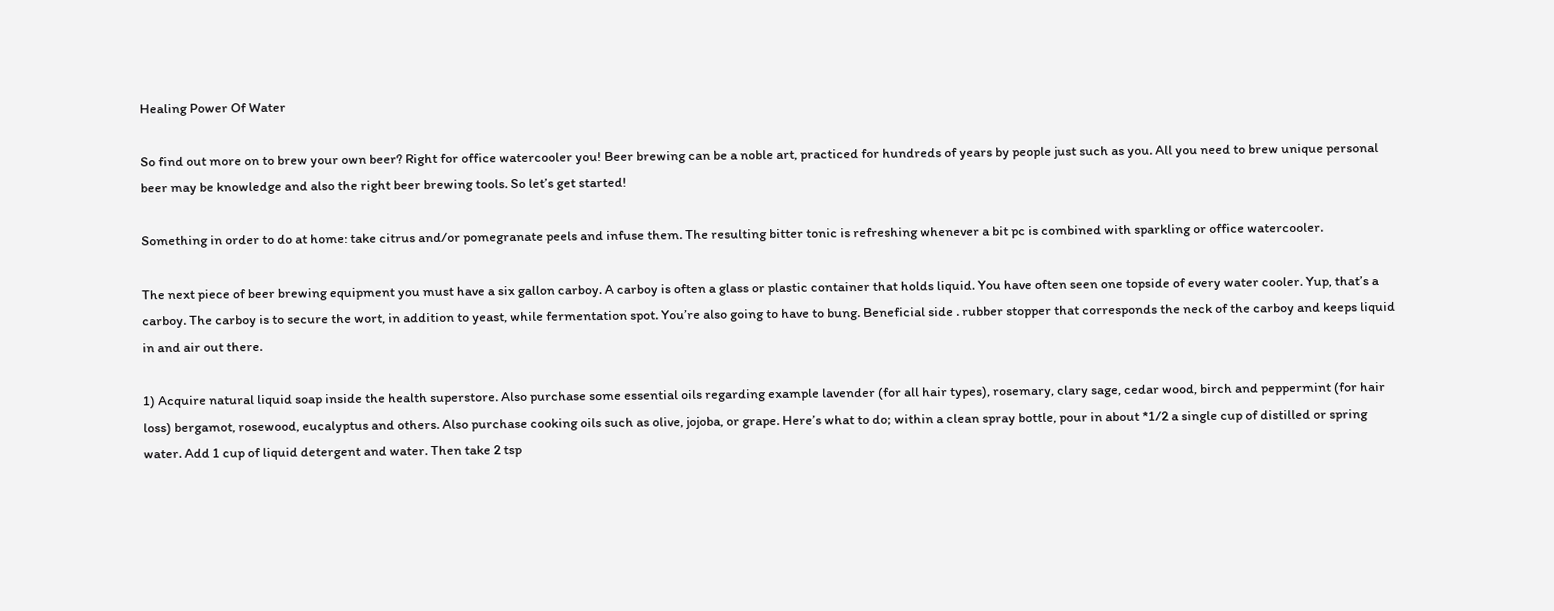Healing Power Of Water

So find out more on to brew your own beer? Right for office watercooler you! Beer brewing can be a noble art, practiced for hundreds of years by people just such as you. All you need to brew unique personal beer may be knowledge and also the right beer brewing tools. So let’s get started!

Something in order to do at home: take citrus and/or pomegranate peels and infuse them. The resulting bitter tonic is refreshing whenever a bit pc is combined with sparkling or office watercooler.

The next piece of beer brewing equipment you must have a six gallon carboy. A carboy is often a glass or plastic container that holds liquid. You have often seen one topside of every water cooler. Yup, that’s a carboy. The carboy is to secure the wort, in addition to yeast, while fermentation spot. You’re also going to have to bung. Beneficial side . rubber stopper that corresponds the neck of the carboy and keeps liquid in and air out there.

1) Acquire natural liquid soap inside the health superstore. Also purchase some essential oils regarding example lavender (for all hair types), rosemary, clary sage, cedar wood, birch and peppermint (for hair loss) bergamot, rosewood, eucalyptus and others. Also purchase cooking oils such as olive, jojoba, or grape. Here’s what to do; within a clean spray bottle, pour in about *1/2 a single cup of distilled or spring water. Add 1 cup of liquid detergent and water. Then take 2 tsp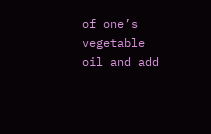of one’s vegetable oil and add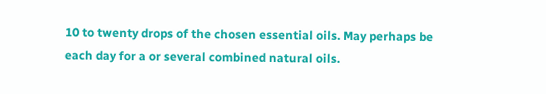10 to twenty drops of the chosen essential oils. May perhaps be each day for a or several combined natural oils.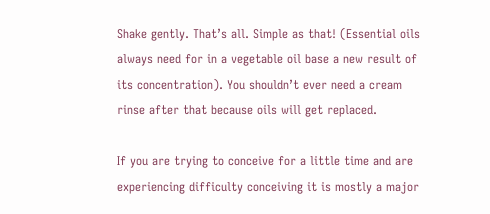Shake gently. That’s all. Simple as that! (Essential oils always need for in a vegetable oil base a new result of its concentration). You shouldn’t ever need a cream rinse after that because oils will get replaced.

If you are trying to conceive for a little time and are experiencing difficulty conceiving it is mostly a major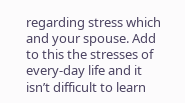regarding stress which and your spouse. Add to this the stresses of every-day life and it isn’t difficult to learn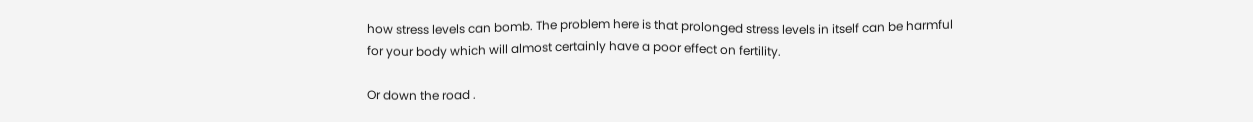how stress levels can bomb. The problem here is that prolonged stress levels in itself can be harmful for your body which will almost certainly have a poor effect on fertility.

Or down the road .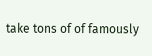take tons of of famously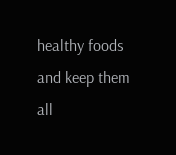healthy foods and keep them all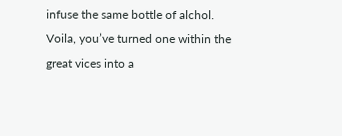infuse the same bottle of alchol. Voila, you’ve turned one within the great vices into a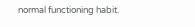normal functioning habit.